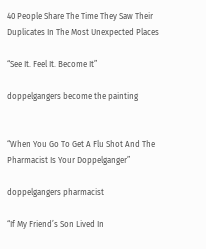40 People Share The Time They Saw Their Duplicates In The Most Unexpected Places

“See It. Feel It. Become It”

doppelgangers become the painting


“When You Go To Get A Flu Shot And The Pharmacist Is Your Doppelganger”

doppelgangers pharmacist

“If My Friend’s Son Lived In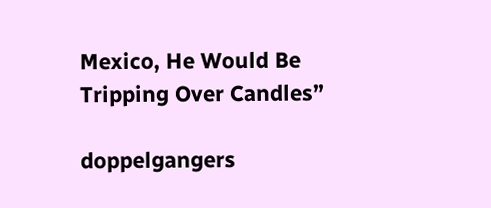Mexico, He Would Be Tripping Over Candles”

doppelgangers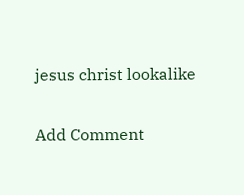jesus christ lookalike

Add Comment